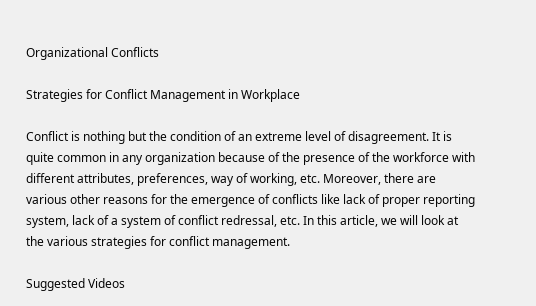Organizational Conflicts

Strategies for Conflict Management in Workplace

Conflict is nothing but the condition of an extreme level of disagreement. It is quite common in any organization because of the presence of the workforce with different attributes, preferences, way of working, etc. Moreover, there are various other reasons for the emergence of conflicts like lack of proper reporting system, lack of a system of conflict redressal, etc. In this article, we will look at the various strategies for conflict management.

Suggested Videos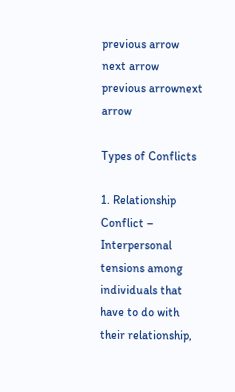previous arrow
next arrow
previous arrownext arrow

Types of Conflicts

1. Relationship Conflict – Interpersonal tensions among individuals that have to do with their relationship,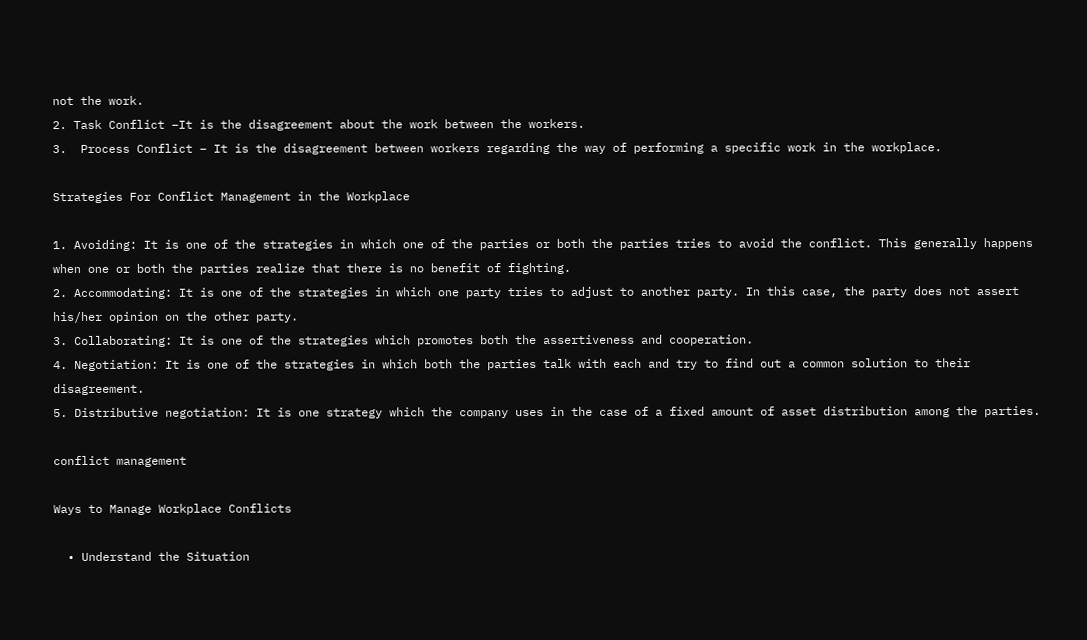not the work.
2. Task Conflict –It is the disagreement about the work between the workers.
3.  Process Conflict – It is the disagreement between workers regarding the way of performing a specific work in the workplace.

Strategies For Conflict Management in the Workplace

1. Avoiding: It is one of the strategies in which one of the parties or both the parties tries to avoid the conflict. This generally happens when one or both the parties realize that there is no benefit of fighting.
2. Accommodating: It is one of the strategies in which one party tries to adjust to another party. In this case, the party does not assert his/her opinion on the other party.
3. Collaborating: It is one of the strategies which promotes both the assertiveness and cooperation.
4. Negotiation: It is one of the strategies in which both the parties talk with each and try to find out a common solution to their disagreement.
5. Distributive negotiation: It is one strategy which the company uses in the case of a fixed amount of asset distribution among the parties.

conflict management

Ways to Manage Workplace Conflicts

  • Understand the Situation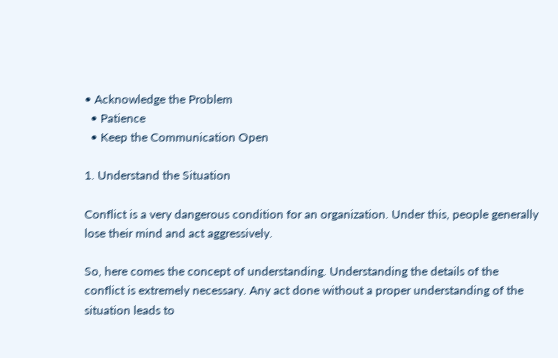• Acknowledge the Problem
  • Patience
  • Keep the Communication Open

1. Understand the Situation

Conflict is a very dangerous condition for an organization. Under this, people generally lose their mind and act aggressively.

So, here comes the concept of understanding. Understanding the details of the conflict is extremely necessary. Any act done without a proper understanding of the situation leads to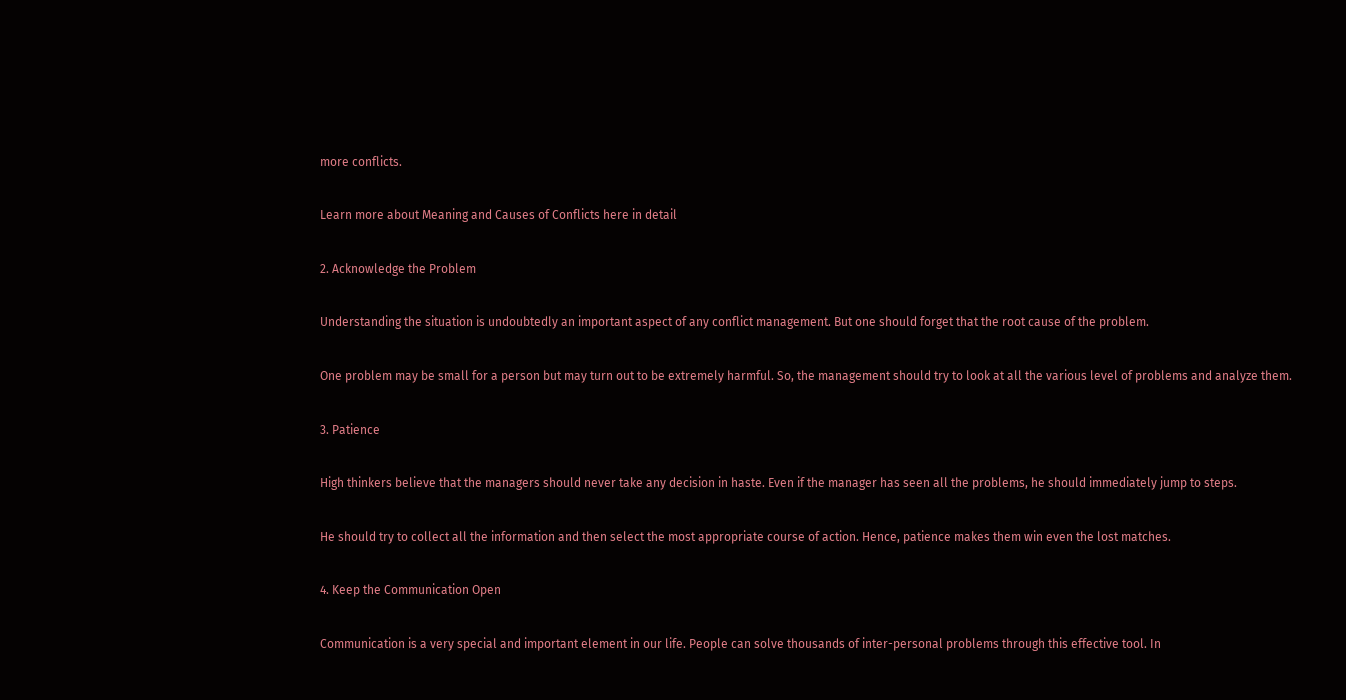more conflicts.

Learn more about Meaning and Causes of Conflicts here in detail

2. Acknowledge the Problem

Understanding the situation is undoubtedly an important aspect of any conflict management. But one should forget that the root cause of the problem.

One problem may be small for a person but may turn out to be extremely harmful. So, the management should try to look at all the various level of problems and analyze them.

3. Patience

High thinkers believe that the managers should never take any decision in haste. Even if the manager has seen all the problems, he should immediately jump to steps.

He should try to collect all the information and then select the most appropriate course of action. Hence, patience makes them win even the lost matches.

4. Keep the Communication Open

Communication is a very special and important element in our life. People can solve thousands of inter-personal problems through this effective tool. In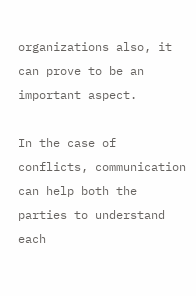organizations also, it can prove to be an important aspect.

In the case of conflicts, communication can help both the parties to understand each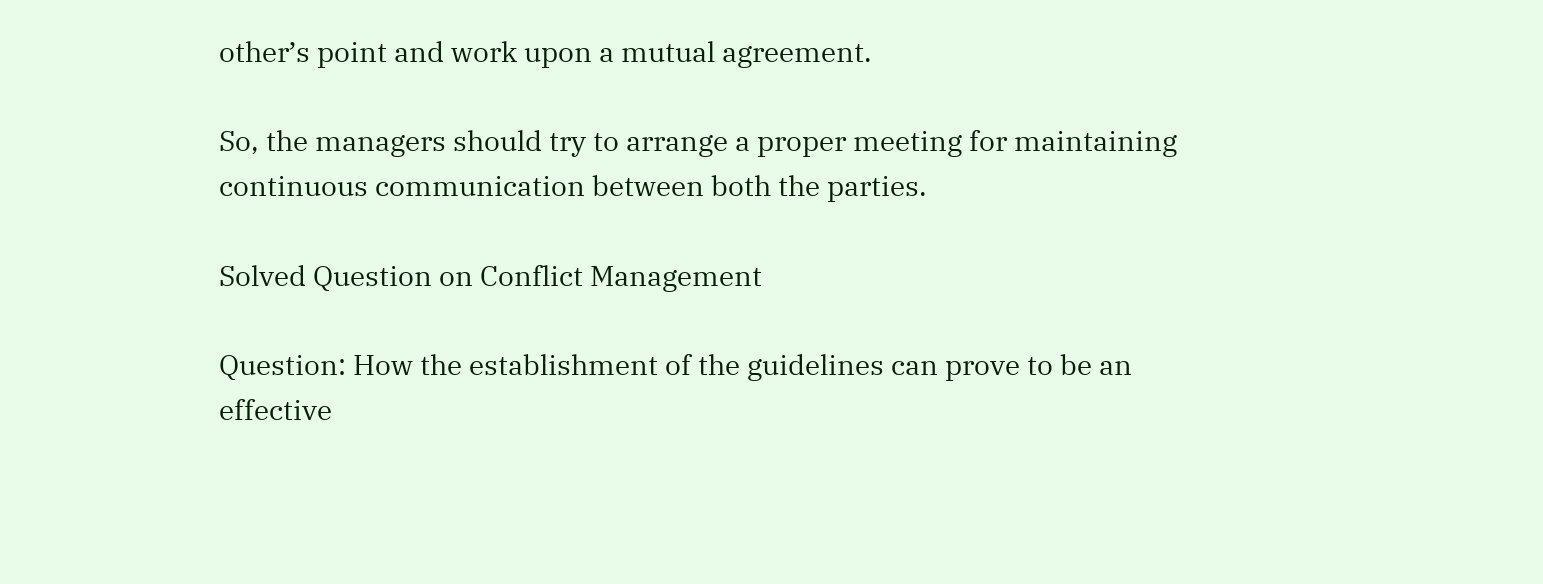other’s point and work upon a mutual agreement.

So, the managers should try to arrange a proper meeting for maintaining continuous communication between both the parties.

Solved Question on Conflict Management

Question: How the establishment of the guidelines can prove to be an effective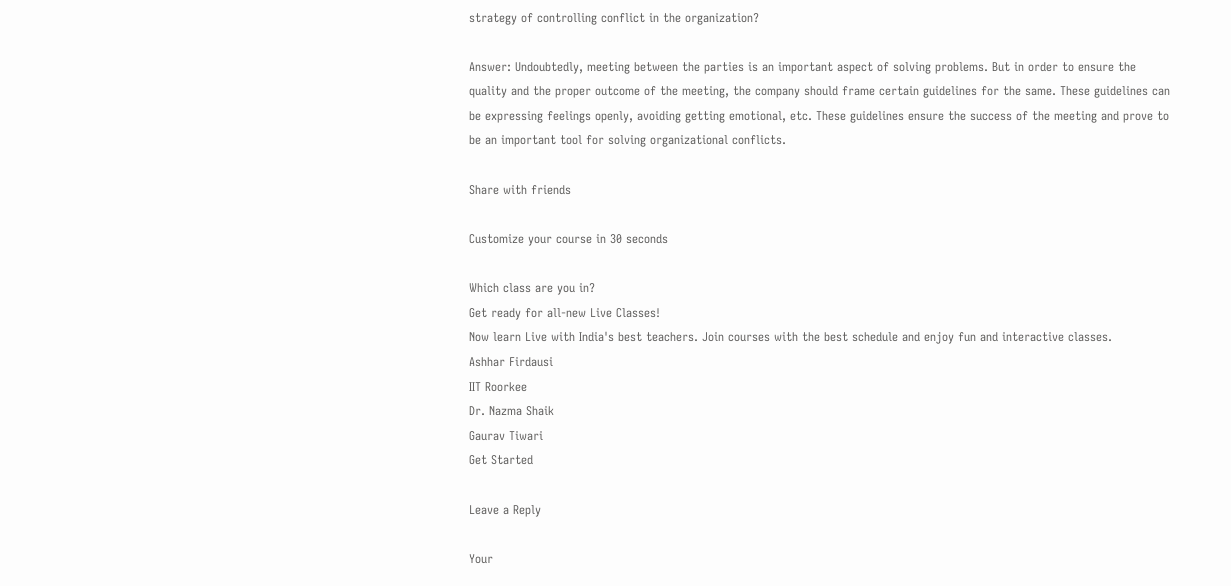strategy of controlling conflict in the organization?

Answer: Undoubtedly, meeting between the parties is an important aspect of solving problems. But in order to ensure the quality and the proper outcome of the meeting, the company should frame certain guidelines for the same. These guidelines can be expressing feelings openly, avoiding getting emotional, etc. These guidelines ensure the success of the meeting and prove to be an important tool for solving organizational conflicts.

Share with friends

Customize your course in 30 seconds

Which class are you in?
Get ready for all-new Live Classes!
Now learn Live with India's best teachers. Join courses with the best schedule and enjoy fun and interactive classes.
Ashhar Firdausi
IIT Roorkee
Dr. Nazma Shaik
Gaurav Tiwari
Get Started

Leave a Reply

Your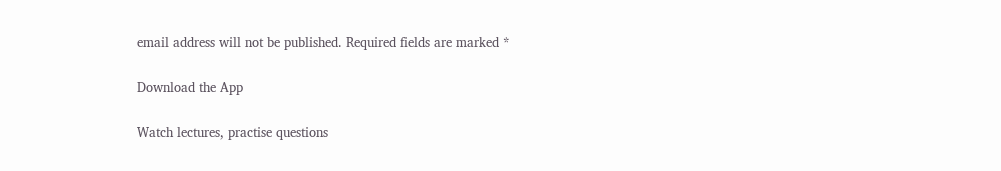email address will not be published. Required fields are marked *

Download the App

Watch lectures, practise questions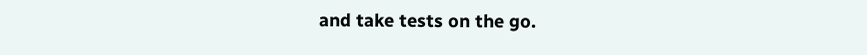and take tests on the go.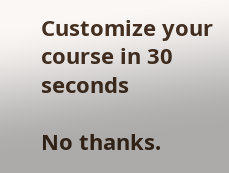Customize your course in 30 seconds

No thanks.